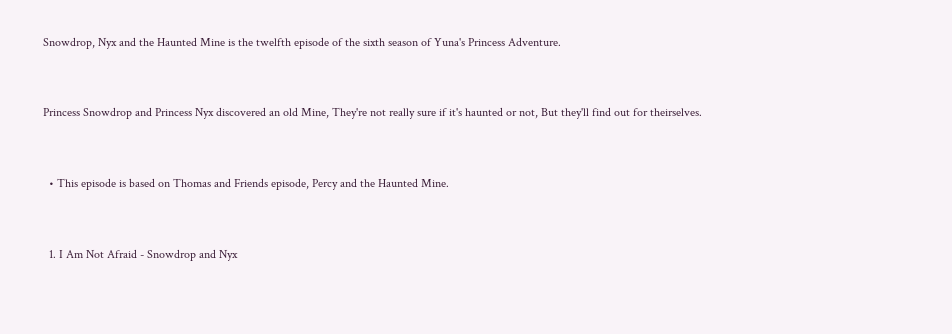Snowdrop, Nyx and the Haunted Mine is the twelfth episode of the sixth season of Yuna's Princess Adventure.


Princess Snowdrop and Princess Nyx discovered an old Mine, They're not really sure if it's haunted or not, But they'll find out for theirselves.


  • This episode is based on Thomas and Friends episode, Percy and the Haunted Mine.


  1. I Am Not Afraid - Snowdrop and Nyx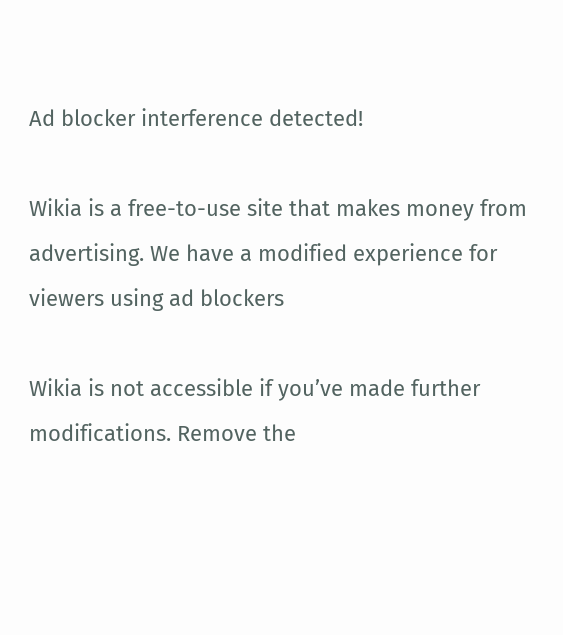Ad blocker interference detected!

Wikia is a free-to-use site that makes money from advertising. We have a modified experience for viewers using ad blockers

Wikia is not accessible if you’ve made further modifications. Remove the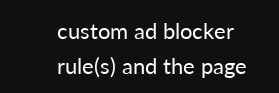custom ad blocker rule(s) and the page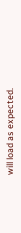will load as expected.